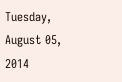Tuesday, August 05, 2014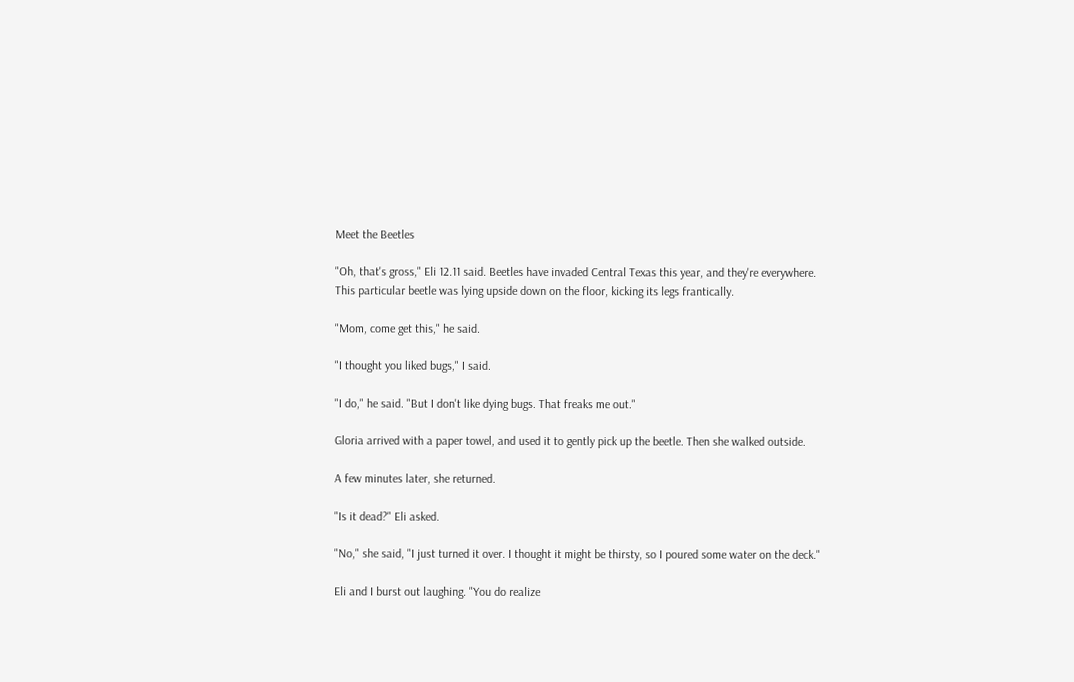Meet the Beetles

"Oh, that's gross," Eli 12.11 said. Beetles have invaded Central Texas this year, and they're everywhere. This particular beetle was lying upside down on the floor, kicking its legs frantically.

"Mom, come get this," he said.

"I thought you liked bugs," I said.

"I do," he said. "But I don't like dying bugs. That freaks me out."

Gloria arrived with a paper towel, and used it to gently pick up the beetle. Then she walked outside.

A few minutes later, she returned.

"Is it dead?" Eli asked.

"No," she said, "I just turned it over. I thought it might be thirsty, so I poured some water on the deck."

Eli and I burst out laughing. "You do realize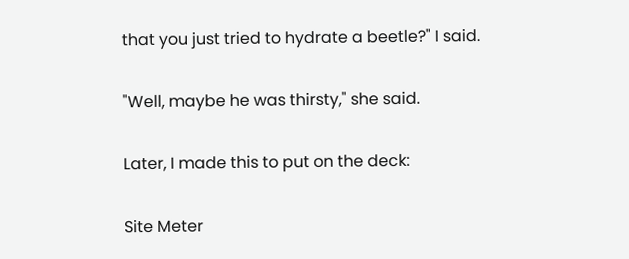that you just tried to hydrate a beetle?" I said.

"Well, maybe he was thirsty," she said.

Later, I made this to put on the deck:

Site Meter